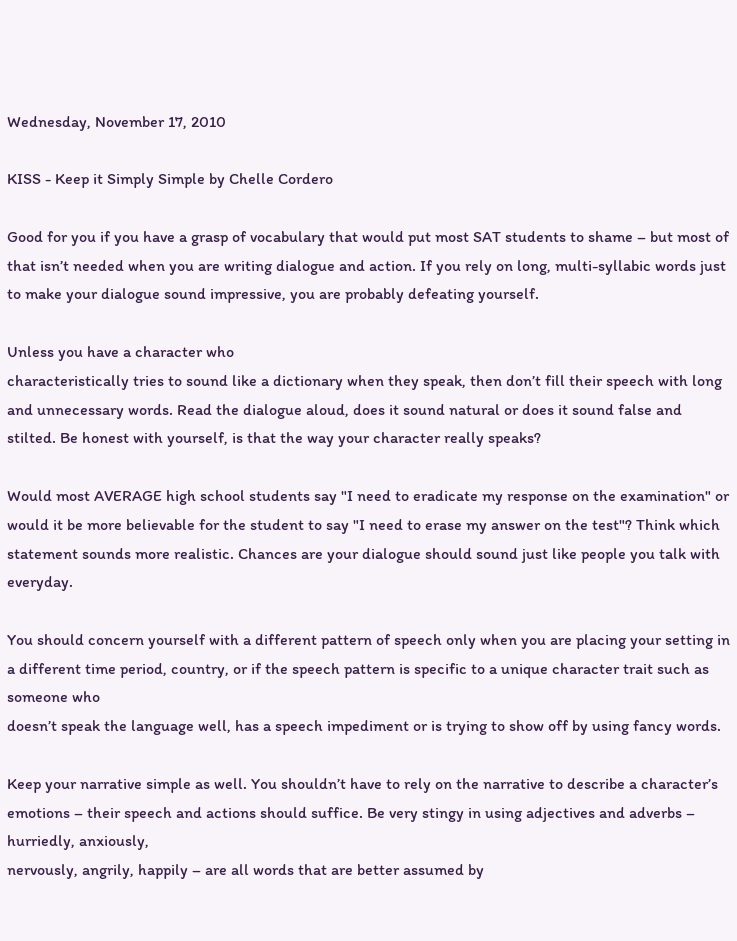Wednesday, November 17, 2010

KISS - Keep it Simply Simple by Chelle Cordero

Good for you if you have a grasp of vocabulary that would put most SAT students to shame – but most of that isn’t needed when you are writing dialogue and action. If you rely on long, multi-syllabic words just to make your dialogue sound impressive, you are probably defeating yourself.

Unless you have a character who
characteristically tries to sound like a dictionary when they speak, then don’t fill their speech with long and unnecessary words. Read the dialogue aloud, does it sound natural or does it sound false and stilted. Be honest with yourself, is that the way your character really speaks?

Would most AVERAGE high school students say "I need to eradicate my response on the examination" or would it be more believable for the student to say "I need to erase my answer on the test"? Think which
statement sounds more realistic. Chances are your dialogue should sound just like people you talk with everyday.

You should concern yourself with a different pattern of speech only when you are placing your setting in a different time period, country, or if the speech pattern is specific to a unique character trait such as someone who
doesn’t speak the language well, has a speech impediment or is trying to show off by using fancy words.

Keep your narrative simple as well. You shouldn’t have to rely on the narrative to describe a character’s emotions – their speech and actions should suffice. Be very stingy in using adjectives and adverbs – hurriedly, anxiously,
nervously, angrily, happily – are all words that are better assumed by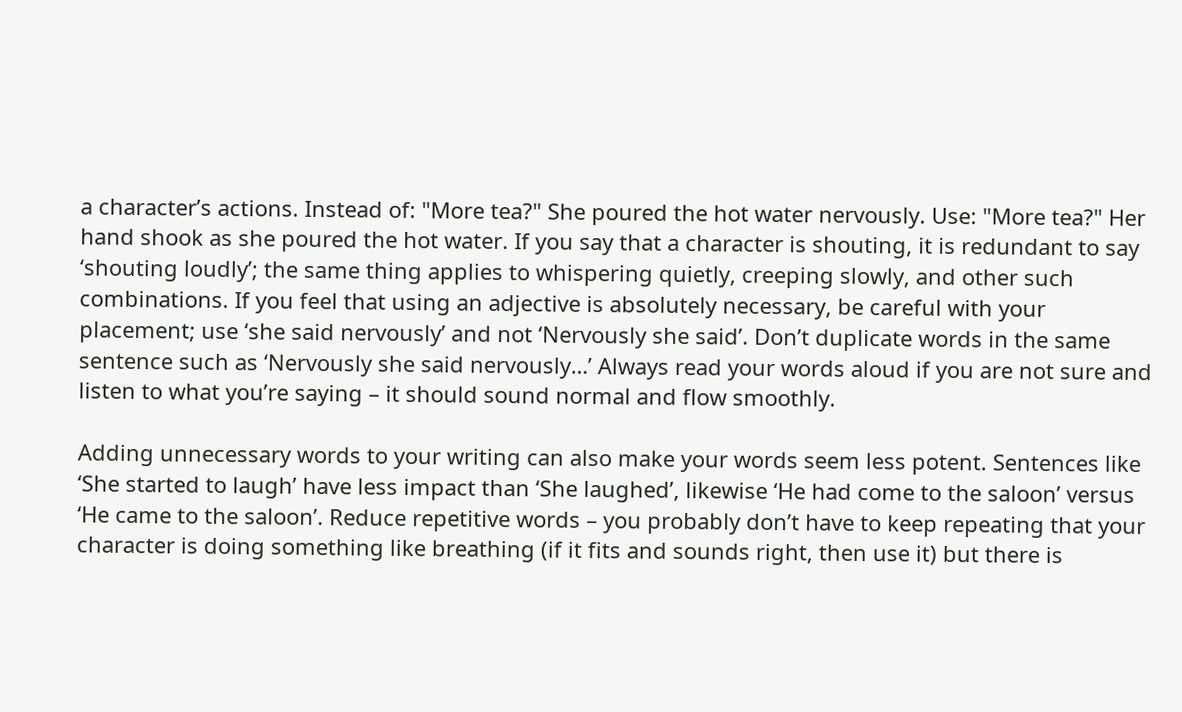a character’s actions. Instead of: "More tea?" She poured the hot water nervously. Use: "More tea?" Her hand shook as she poured the hot water. If you say that a character is shouting, it is redundant to say ‘shouting loudly’; the same thing applies to whispering quietly, creeping slowly, and other such combinations. If you feel that using an adjective is absolutely necessary, be careful with your placement; use ‘she said nervously’ and not ‘Nervously she said’. Don’t duplicate words in the same sentence such as ‘Nervously she said nervously…’ Always read your words aloud if you are not sure and listen to what you’re saying – it should sound normal and flow smoothly.

Adding unnecessary words to your writing can also make your words seem less potent. Sentences like ‘She started to laugh’ have less impact than ‘She laughed’, likewise ‘He had come to the saloon’ versus ‘He came to the saloon’. Reduce repetitive words – you probably don’t have to keep repeating that your
character is doing something like breathing (if it fits and sounds right, then use it) but there is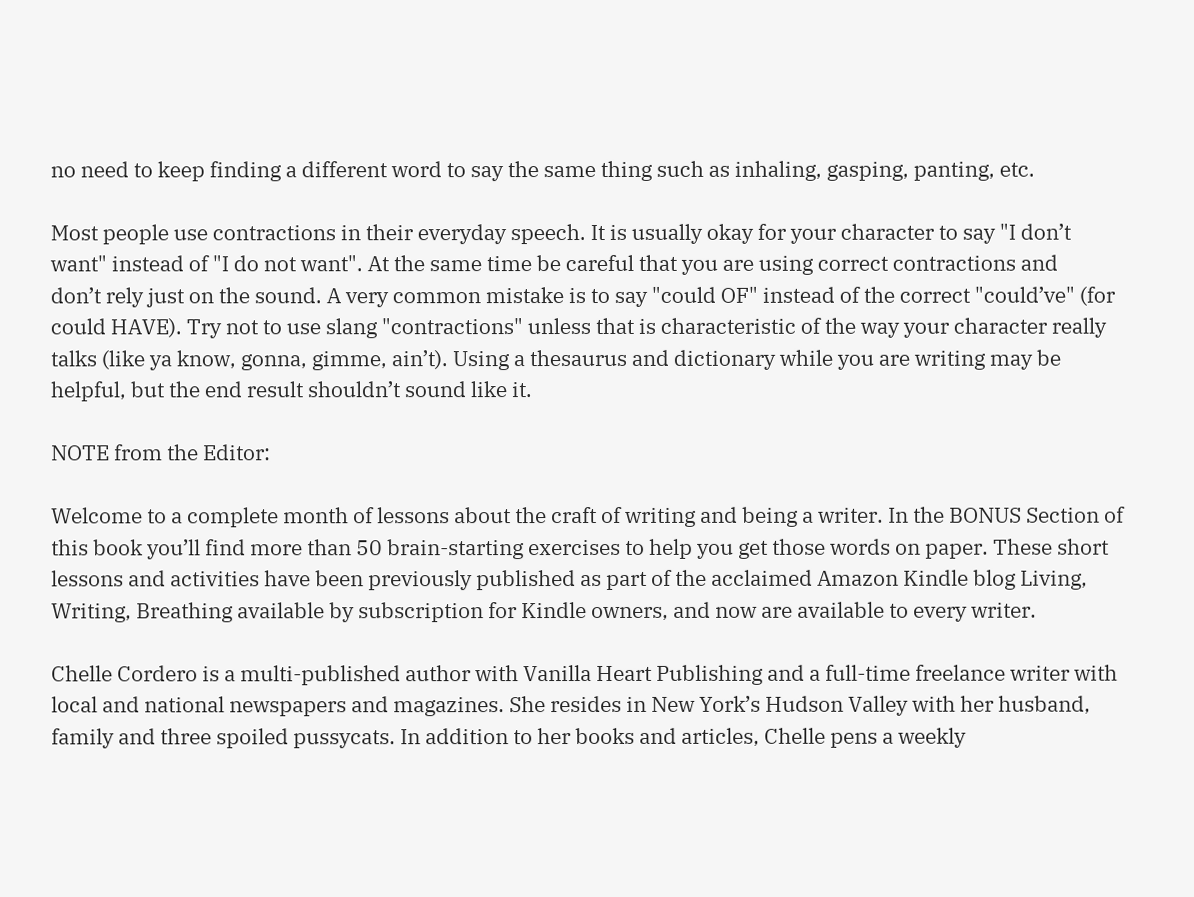no need to keep finding a different word to say the same thing such as inhaling, gasping, panting, etc.

Most people use contractions in their everyday speech. It is usually okay for your character to say "I don’t want" instead of "I do not want". At the same time be careful that you are using correct contractions and
don’t rely just on the sound. A very common mistake is to say "could OF" instead of the correct "could’ve" (for could HAVE). Try not to use slang "contractions" unless that is characteristic of the way your character really talks (like ya know, gonna, gimme, ain’t). Using a thesaurus and dictionary while you are writing may be helpful, but the end result shouldn’t sound like it.

NOTE from the Editor:

Welcome to a complete month of lessons about the craft of writing and being a writer. In the BONUS Section of this book you’ll find more than 50 brain-starting exercises to help you get those words on paper. These short lessons and activities have been previously published as part of the acclaimed Amazon Kindle blog Living, Writing, Breathing available by subscription for Kindle owners, and now are available to every writer.

Chelle Cordero is a multi-published author with Vanilla Heart Publishing and a full-time freelance writer with local and national newspapers and magazines. She resides in New York’s Hudson Valley with her husband, family and three spoiled pussycats. In addition to her books and articles, Chelle pens a weekly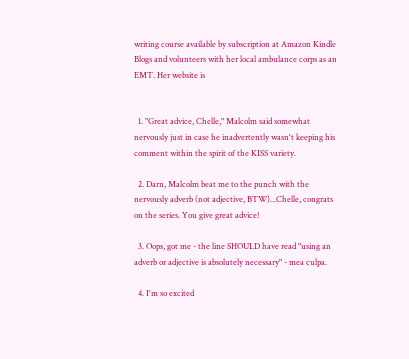writing course available by subscription at Amazon Kindle Blogs and volunteers with her local ambulance corps as an EMT. Her website is


  1. "Great advice, Chelle," Malcolm said somewhat nervously just in case he inadvertently wasn't keeping his comment within the spirit of the KISS variety.

  2. Darn, Malcolm beat me to the punch with the nervously adverb (not adjective, BTW)...Chelle, congrats on the series. You give great advice!

  3. Oops, got me - the line SHOULD have read "using an adverb or adjective is absolutely necessary" - mea culpa.

  4. I'm so excited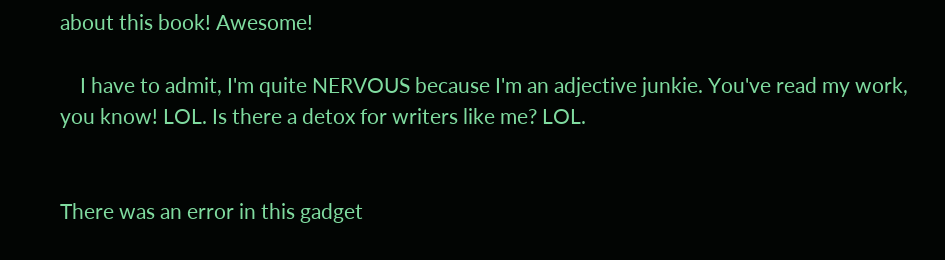about this book! Awesome!

    I have to admit, I'm quite NERVOUS because I'm an adjective junkie. You've read my work, you know! LOL. Is there a detox for writers like me? LOL.


There was an error in this gadget